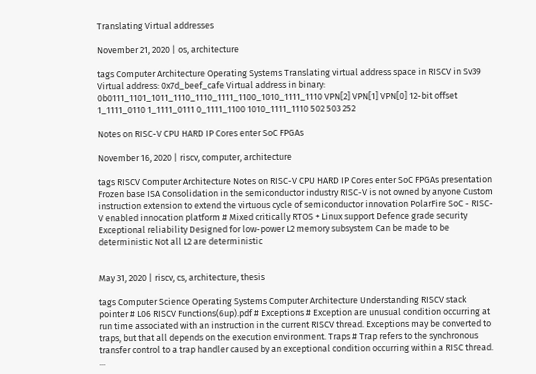Translating Virtual addresses

November 21, 2020 | os, architecture

tags Computer Architecture Operating Systems Translating virtual address space in RISCV in Sv39 Virtual address: 0x7d_beef_cafe Virtual address in binary: 0b0111_1101_1011_1110_1110_1111_1100_1010_1111_1110 VPN[2] VPN[1] VPN[0] 12-bit offset 1_1111_0110 1_1111_0111 0_1111_1100 1010_1111_1110 502 503 252

Notes on RISC-V CPU HARD IP Cores enter SoC FPGAs

November 16, 2020 | riscv, computer, architecture

tags RISCV Computer Architecture Notes on RISC-V CPU HARD IP Cores enter SoC FPGAs presentation Frozen base ISA Consolidation in the semiconductor industry RISC-V is not owned by anyone Custom instruction extension to extend the virtuous cycle of semiconductor innovation PolarFire SoC - RISC-V enabled innocation platform # Mixed critically RTOS + Linux support Defence grade security Exceptional reliability Designed for low-power L2 memory subsystem Can be made to be deterministic Not all L2 are deterministic


May 31, 2020 | riscv, cs, architecture, thesis

tags Computer Science Operating Systems Computer Architecture Understanding RISCV stack pointer # L06 RISCV Functions(6up).pdf # Exceptions # Exception are unusual condition occurring at run time associated with an instruction in the current RISCV thread. Exceptions may be converted to traps, but that all depends on the execution environment. Traps # Trap refers to the synchronous transfer control to a trap handler caused by an exceptional condition occurring within a RISC thread. ...